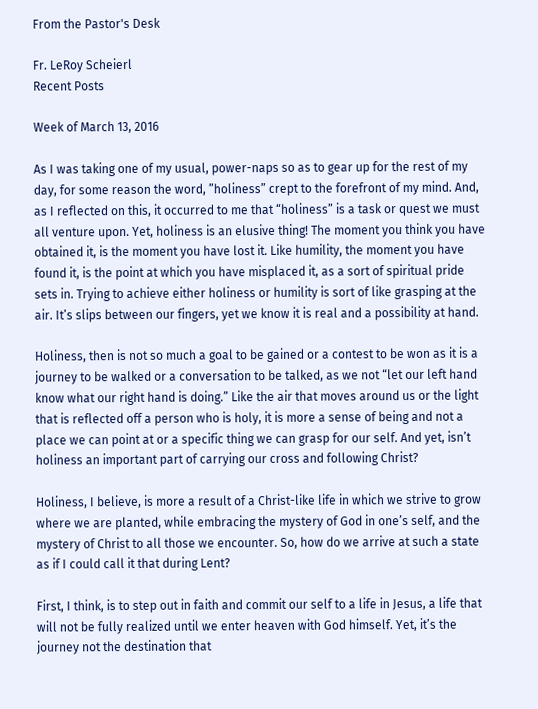From the Pastor's Desk

Fr. LeRoy Scheierl
Recent Posts

Week of March 13, 2016

As I was taking one of my usual, power-naps so as to gear up for the rest of my day, for some reason the word, ”holiness” crept to the forefront of my mind. And, as I reflected on this, it occurred to me that “holiness” is a task or quest we must all venture upon. Yet, holiness is an elusive thing! The moment you think you have obtained it, is the moment you have lost it. Like humility, the moment you have found it, is the point at which you have misplaced it, as a sort of spiritual pride sets in. Trying to achieve either holiness or humility is sort of like grasping at the air. It’s slips between our fingers, yet we know it is real and a possibility at hand.

Holiness, then is not so much a goal to be gained or a contest to be won as it is a journey to be walked or a conversation to be talked, as we not “let our left hand know what our right hand is doing.” Like the air that moves around us or the light that is reflected off a person who is holy, it is more a sense of being and not a place we can point at or a specific thing we can grasp for our self. And yet, isn’t holiness an important part of carrying our cross and following Christ?

Holiness, I believe, is more a result of a Christ-like life in which we strive to grow where we are planted, while embracing the mystery of God in one’s self, and the mystery of Christ to all those we encounter. So, how do we arrive at such a state as if I could call it that during Lent?

First, I think, is to step out in faith and commit our self to a life in Jesus, a life that will not be fully realized until we enter heaven with God himself. Yet, it’s the journey not the destination that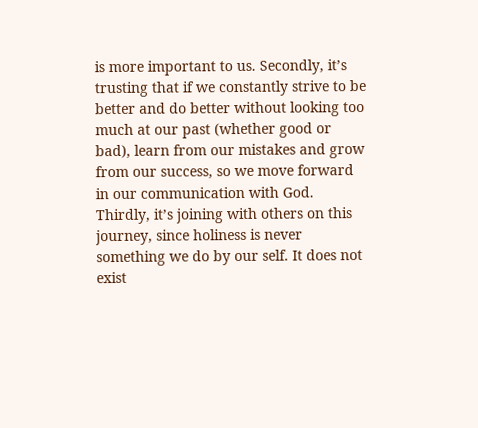is more important to us. Secondly, it’s trusting that if we constantly strive to be better and do better without looking too much at our past (whether good or bad), learn from our mistakes and grow from our success, so we move forward in our communication with God. Thirdly, it’s joining with others on this journey, since holiness is never something we do by our self. It does not exist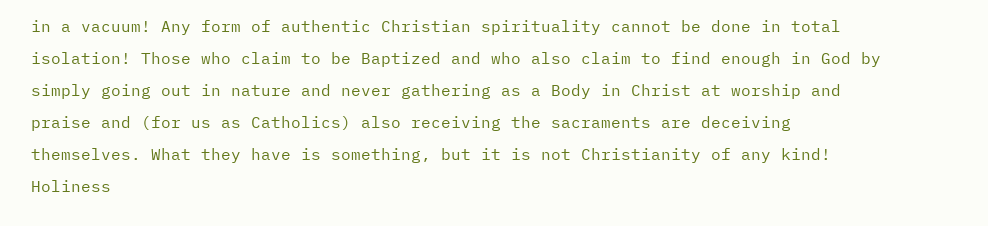in a vacuum! Any form of authentic Christian spirituality cannot be done in total isolation! Those who claim to be Baptized and who also claim to find enough in God by simply going out in nature and never gathering as a Body in Christ at worship and praise and (for us as Catholics) also receiving the sacraments are deceiving themselves. What they have is something, but it is not Christianity of any kind! Holiness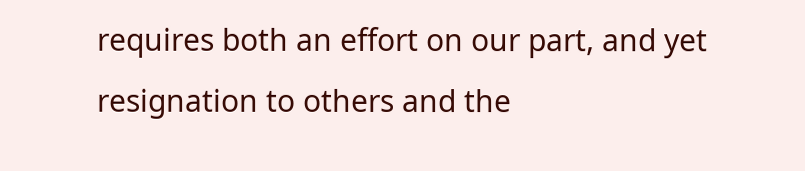requires both an effort on our part, and yet resignation to others and the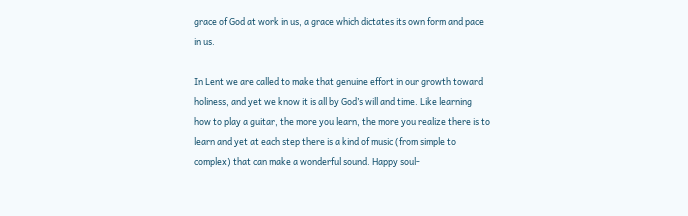grace of God at work in us, a grace which dictates its own form and pace in us.

In Lent we are called to make that genuine effort in our growth toward holiness, and yet we know it is all by God’s will and time. Like learning how to play a guitar, the more you learn, the more you realize there is to learn and yet at each step there is a kind of music (from simple to complex) that can make a wonderful sound. Happy soul-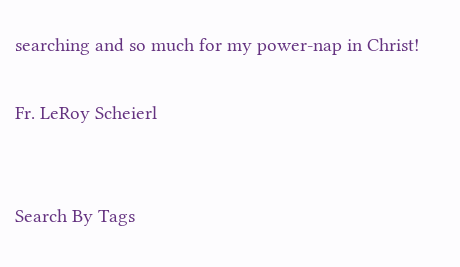searching and so much for my power-nap in Christ!

Fr. LeRoy Scheierl


Search By Tags